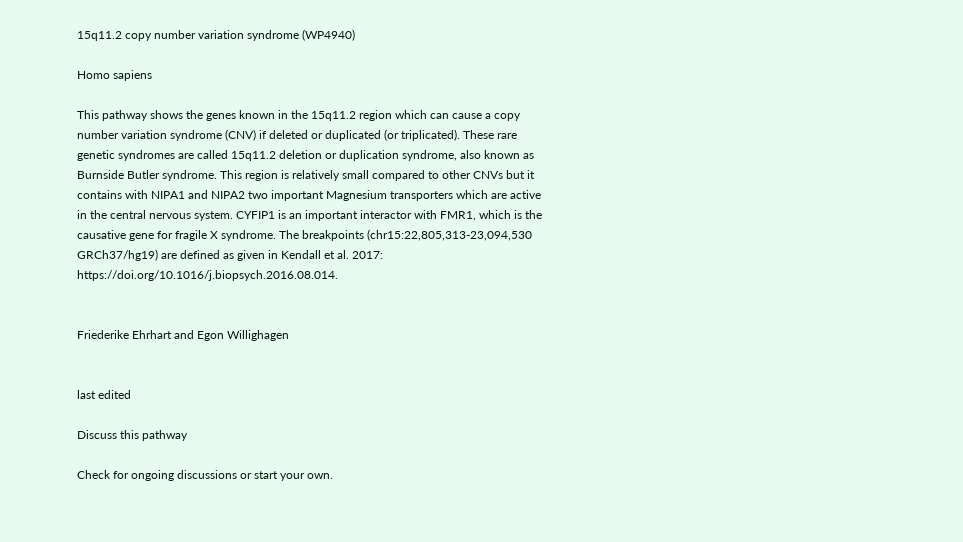15q11.2 copy number variation syndrome (WP4940)

Homo sapiens

This pathway shows the genes known in the 15q11.2 region which can cause a copy number variation syndrome (CNV) if deleted or duplicated (or triplicated). These rare genetic syndromes are called 15q11.2 deletion or duplication syndrome, also known as Burnside Butler syndrome. This region is relatively small compared to other CNVs but it contains with NIPA1 and NIPA2 two important Magnesium transporters which are active in the central nervous system. CYFIP1 is an important interactor with FMR1, which is the causative gene for fragile X syndrome. The breakpoints (chr15:22,805,313-23,094,530 GRCh37/hg19) are defined as given in Kendall et al. 2017: https://doi.org/10.1016/j.biopsych.2016.08.014.


Friederike Ehrhart and Egon Willighagen


last edited

Discuss this pathway

Check for ongoing discussions or start your own.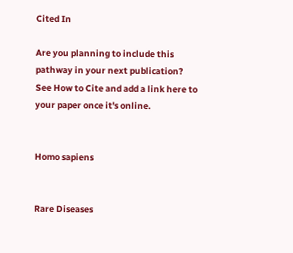Cited In

Are you planning to include this pathway in your next publication? See How to Cite and add a link here to your paper once it's online.


Homo sapiens


Rare Diseases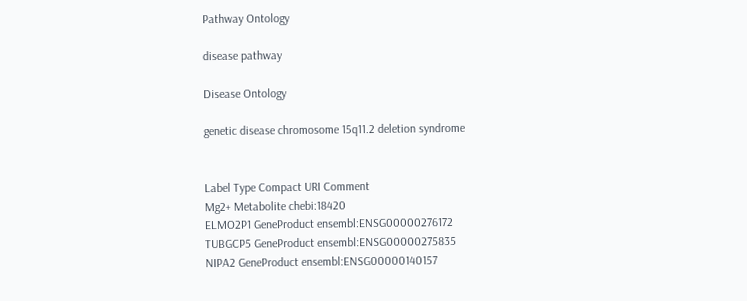Pathway Ontology

disease pathway

Disease Ontology

genetic disease chromosome 15q11.2 deletion syndrome


Label Type Compact URI Comment
Mg2+ Metabolite chebi:18420
ELMO2P1 GeneProduct ensembl:ENSG00000276172
TUBGCP5 GeneProduct ensembl:ENSG00000275835
NIPA2 GeneProduct ensembl:ENSG00000140157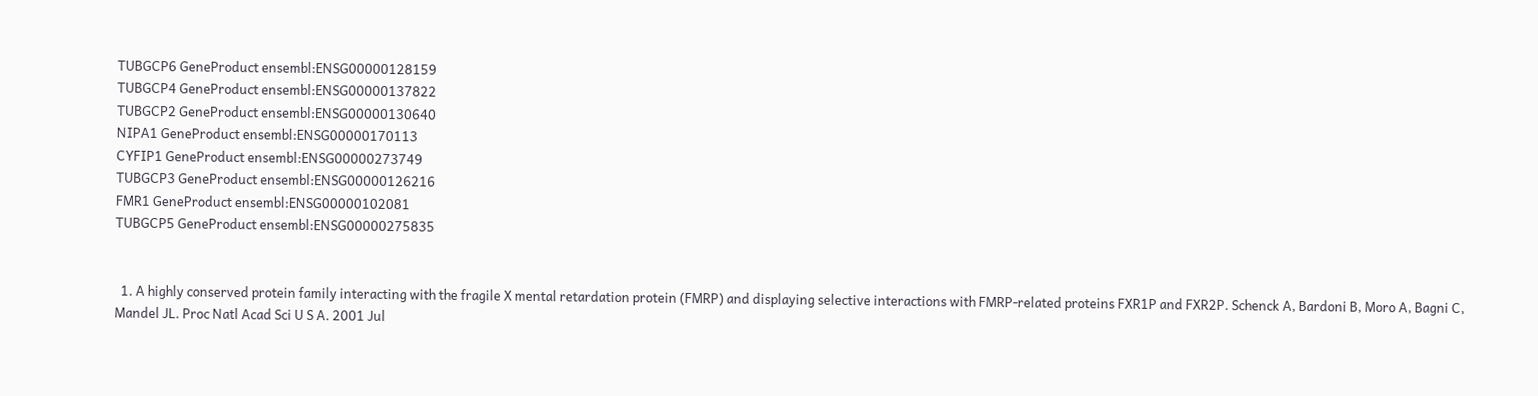TUBGCP6 GeneProduct ensembl:ENSG00000128159
TUBGCP4 GeneProduct ensembl:ENSG00000137822
TUBGCP2 GeneProduct ensembl:ENSG00000130640
NIPA1 GeneProduct ensembl:ENSG00000170113
CYFIP1 GeneProduct ensembl:ENSG00000273749
TUBGCP3 GeneProduct ensembl:ENSG00000126216
FMR1 GeneProduct ensembl:ENSG00000102081
TUBGCP5 GeneProduct ensembl:ENSG00000275835


  1. A highly conserved protein family interacting with the fragile X mental retardation protein (FMRP) and displaying selective interactions with FMRP-related proteins FXR1P and FXR2P. Schenck A, Bardoni B, Moro A, Bagni C, Mandel JL. Proc Natl Acad Sci U S A. 2001 Jul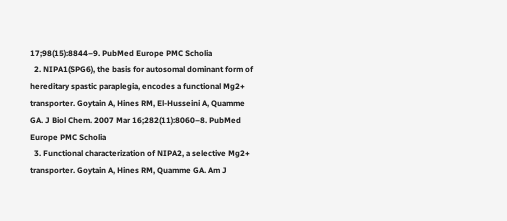17;98(15):8844–9. PubMed Europe PMC Scholia
  2. NIPA1(SPG6), the basis for autosomal dominant form of hereditary spastic paraplegia, encodes a functional Mg2+ transporter. Goytain A, Hines RM, El-Husseini A, Quamme GA. J Biol Chem. 2007 Mar 16;282(11):8060–8. PubMed Europe PMC Scholia
  3. Functional characterization of NIPA2, a selective Mg2+ transporter. Goytain A, Hines RM, Quamme GA. Am J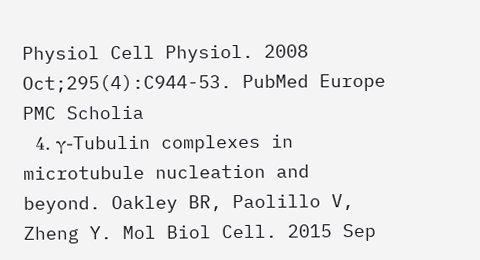Physiol Cell Physiol. 2008 Oct;295(4):C944-53. PubMed Europe PMC Scholia
  4. γ-Tubulin complexes in microtubule nucleation and beyond. Oakley BR, Paolillo V, Zheng Y. Mol Biol Cell. 2015 Sep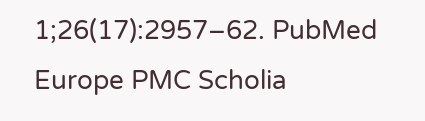1;26(17):2957–62. PubMed Europe PMC Scholia